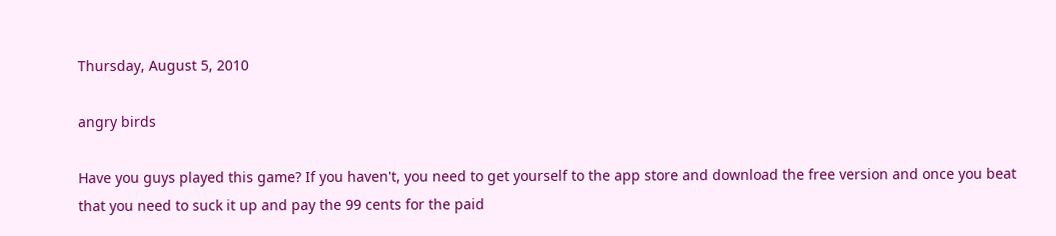Thursday, August 5, 2010

angry birds

Have you guys played this game? If you haven't, you need to get yourself to the app store and download the free version and once you beat that you need to suck it up and pay the 99 cents for the paid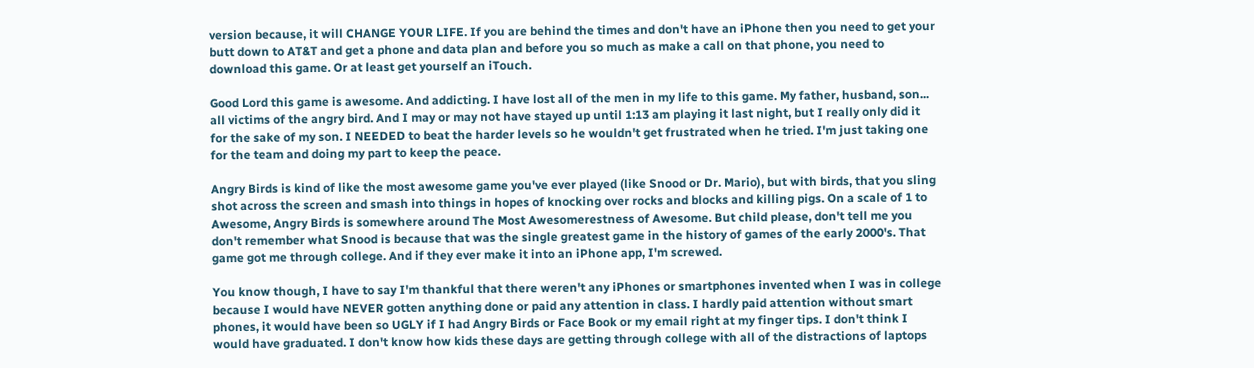version because, it will CHANGE YOUR LIFE. If you are behind the times and don't have an iPhone then you need to get your butt down to AT&T and get a phone and data plan and before you so much as make a call on that phone, you need to download this game. Or at least get yourself an iTouch.

Good Lord this game is awesome. And addicting. I have lost all of the men in my life to this game. My father, husband, son... all victims of the angry bird. And I may or may not have stayed up until 1:13 am playing it last night, but I really only did it for the sake of my son. I NEEDED to beat the harder levels so he wouldn't get frustrated when he tried. I'm just taking one for the team and doing my part to keep the peace.

Angry Birds is kind of like the most awesome game you've ever played (like Snood or Dr. Mario), but with birds, that you sling shot across the screen and smash into things in hopes of knocking over rocks and blocks and killing pigs. On a scale of 1 to Awesome, Angry Birds is somewhere around The Most Awesomerestness of Awesome. But child please, don't tell me you don't remember what Snood is because that was the single greatest game in the history of games of the early 2000's. That game got me through college. And if they ever make it into an iPhone app, I'm screwed.

You know though, I have to say I'm thankful that there weren't any iPhones or smartphones invented when I was in college because I would have NEVER gotten anything done or paid any attention in class. I hardly paid attention without smart phones, it would have been so UGLY if I had Angry Birds or Face Book or my email right at my finger tips. I don't think I would have graduated. I don't know how kids these days are getting through college with all of the distractions of laptops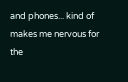and phones... kind of makes me nervous for the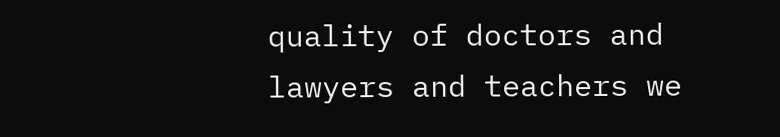quality of doctors and lawyers and teachers we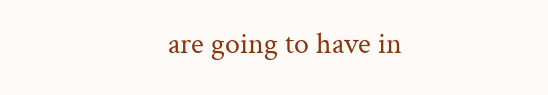are going to have in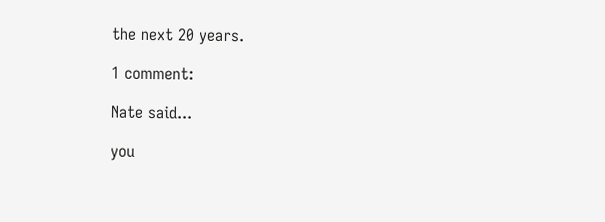the next 20 years.

1 comment:

Nate said...

you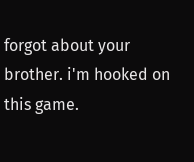forgot about your brother. i'm hooked on this game.